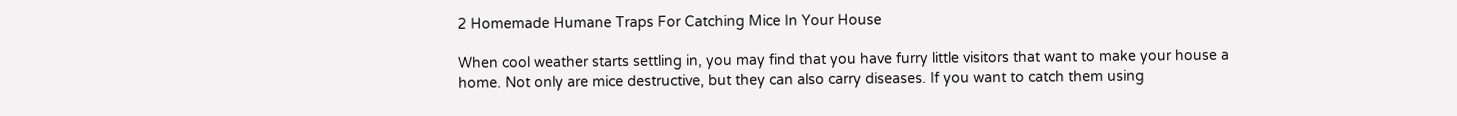2 Homemade Humane Traps For Catching Mice In Your House

When cool weather starts settling in, you may find that you have furry little visitors that want to make your house a home. Not only are mice destructive, but they can also carry diseases. If you want to catch them using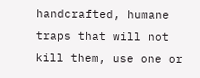handcrafted, humane traps that will not kill them, use one or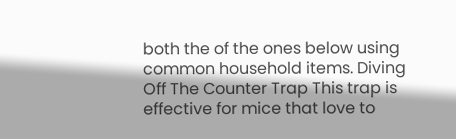both the of the ones below using common household items. Diving Off The Counter Trap This trap is effective for mice that love to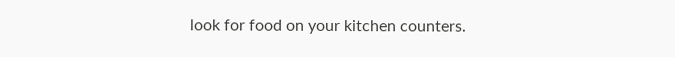look for food on your kitchen counters.